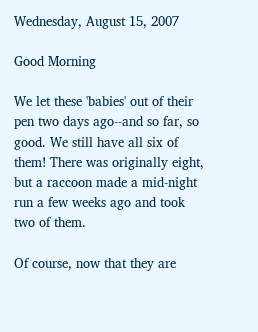Wednesday, August 15, 2007

Good Morning

We let these 'babies' out of their pen two days ago--and so far, so good. We still have all six of them! There was originally eight, but a raccoon made a mid-night run a few weeks ago and took two of them.

Of course, now that they are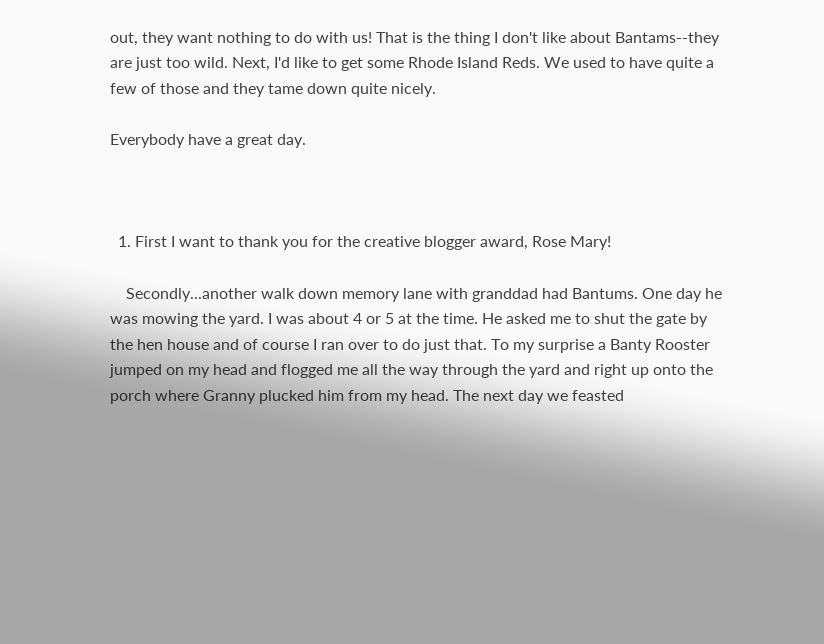out, they want nothing to do with us! That is the thing I don't like about Bantams--they are just too wild. Next, I'd like to get some Rhode Island Reds. We used to have quite a few of those and they tame down quite nicely.

Everybody have a great day.



  1. First I want to thank you for the creative blogger award, Rose Mary!

    Secondly...another walk down memory lane with granddad had Bantums. One day he was mowing the yard. I was about 4 or 5 at the time. He asked me to shut the gate by the hen house and of course I ran over to do just that. To my surprise a Banty Rooster jumped on my head and flogged me all the way through the yard and right up onto the porch where Granny plucked him from my head. The next day we feasted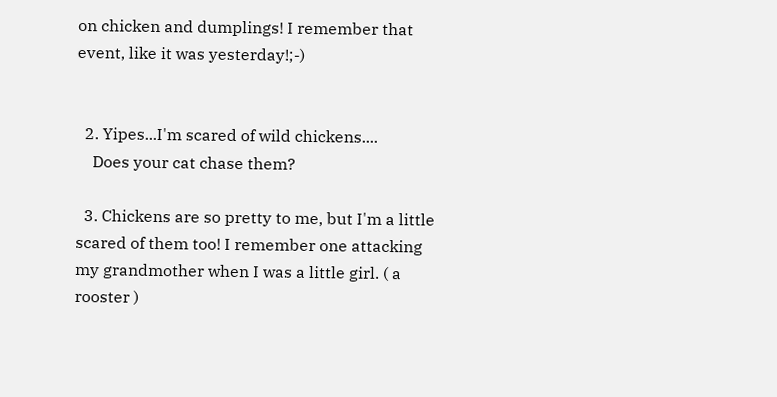on chicken and dumplings! I remember that event, like it was yesterday!;-)


  2. Yipes...I'm scared of wild chickens....
    Does your cat chase them?

  3. Chickens are so pretty to me, but I'm a little scared of them too! I remember one attacking my grandmother when I was a little girl. ( a rooster )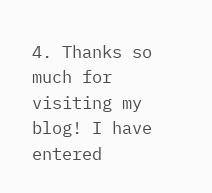4. Thanks so much for visiting my blog! I have entered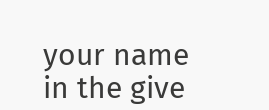your name in the give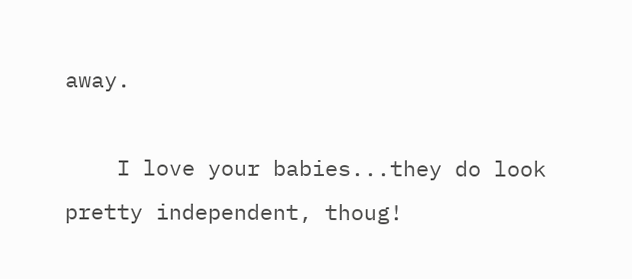away.

    I love your babies...they do look pretty independent, thoug!